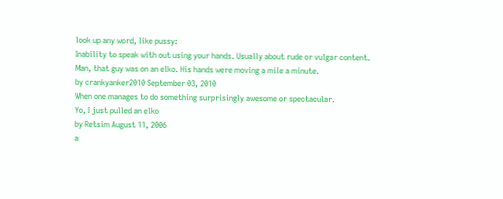look up any word, like pussy:
Inability to speak with out using your hands. Usually about rude or vulgar content.
Man, that guy was on an elko. His hands were moving a mile a minute.
by crankyanker2010 September 03, 2010
When one manages to do something surprisingly awesome or spectacular.
Yo, I just pulled an elko
by Retsim August 11, 2006
a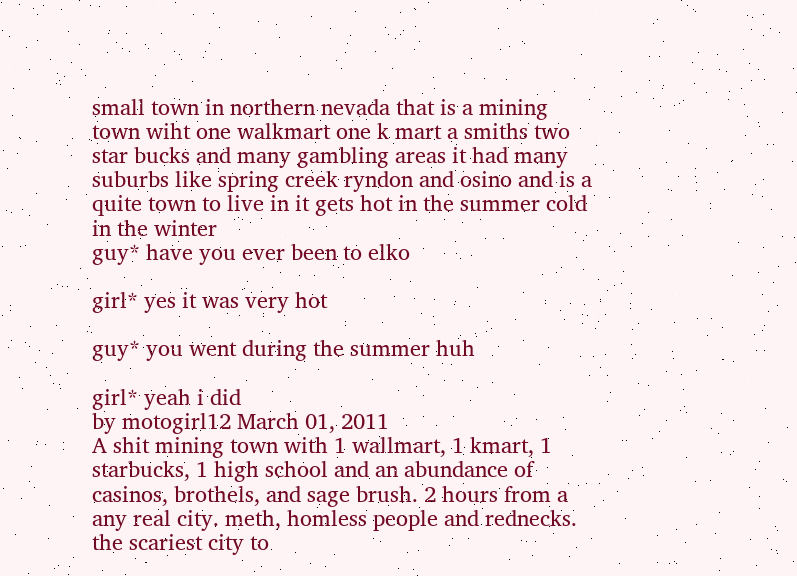small town in northern nevada that is a mining town wiht one walkmart one k mart a smiths two star bucks and many gambling areas it had many suburbs like spring creek ryndon and osino and is a quite town to live in it gets hot in the summer cold in the winter
guy* have you ever been to elko

girl* yes it was very hot

guy* you went during the summer huh

girl* yeah i did
by motogirl12 March 01, 2011
A shit mining town with 1 wallmart, 1 kmart, 1 starbucks, 1 high school and an abundance of casinos, brothels, and sage brush. 2 hours from a any real city. meth, homless people and rednecks. the scariest city to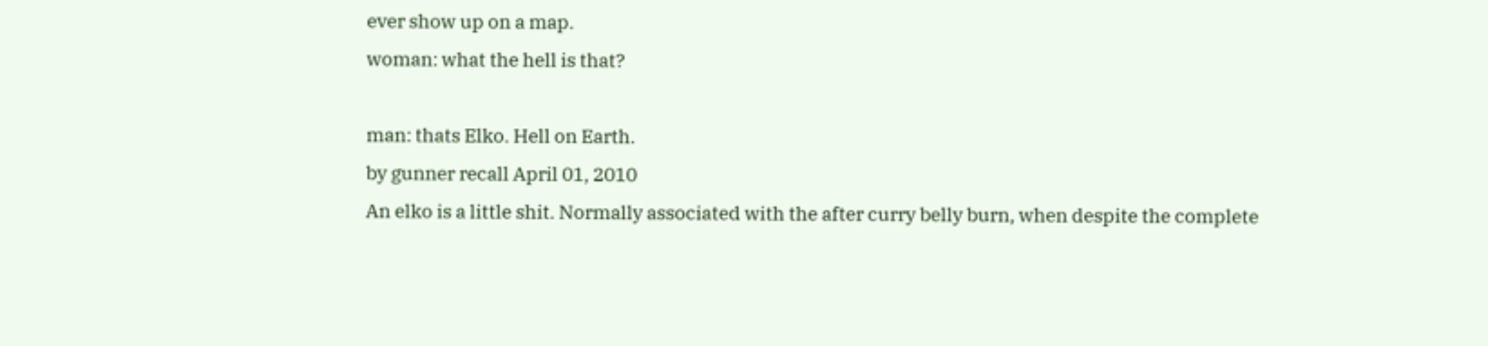ever show up on a map.
woman: what the hell is that?

man: thats Elko. Hell on Earth.
by gunner recall April 01, 2010
An elko is a little shit. Normally associated with the after curry belly burn, when despite the complete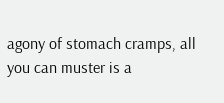agony of stomach cramps, all you can muster is a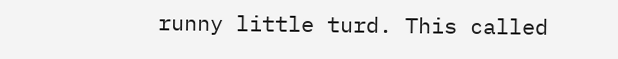runny little turd. This called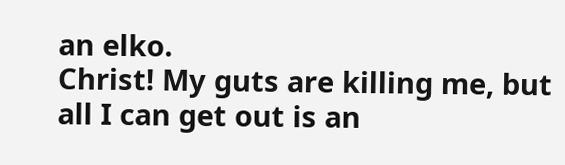an elko.
Christ! My guts are killing me, but all I can get out is an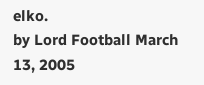elko.
by Lord Football March 13, 2005